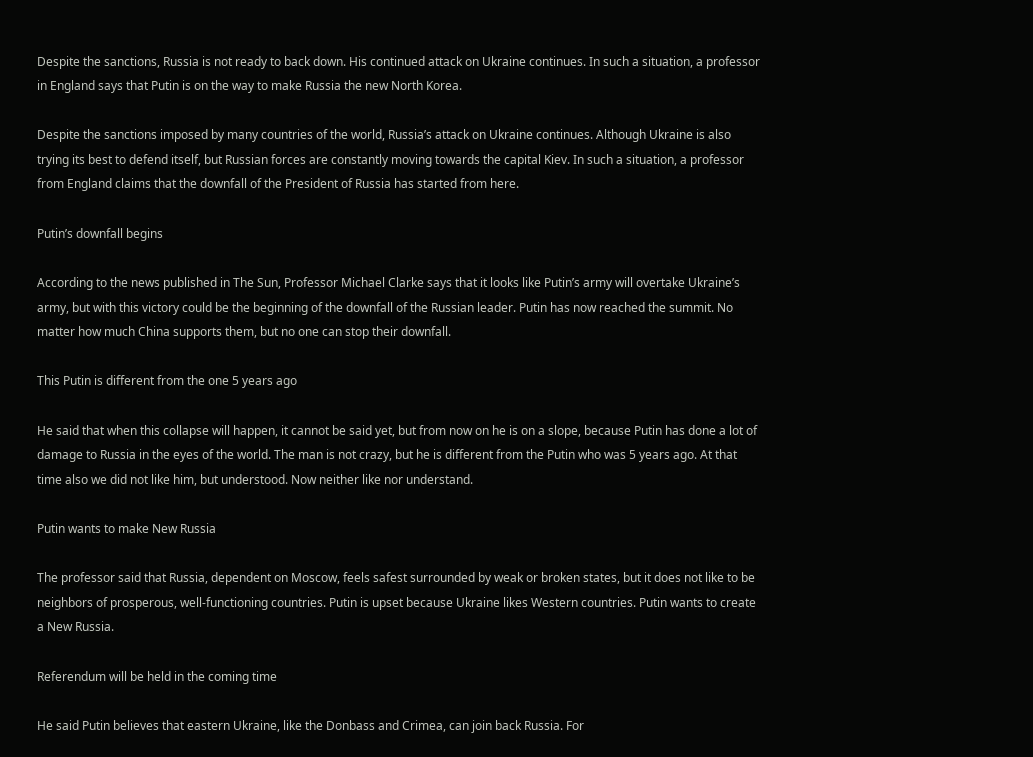Despite the sanctions, Russia is not ready to back down. His continued attack on Ukraine continues. In such a situation, a professor in England says that Putin is on the way to make Russia the new North Korea.

Despite the sanctions imposed by many countries of the world, Russia’s attack on Ukraine continues. Although Ukraine is also trying its best to defend itself, but Russian forces are constantly moving towards the capital Kiev. In such a situation, a professor from England claims that the downfall of the President of Russia has started from here.

Putin’s downfall begins

According to the news published in The Sun, Professor Michael Clarke says that it looks like Putin’s army will overtake Ukraine’s army, but with this victory could be the beginning of the downfall of the Russian leader. Putin has now reached the summit. No matter how much China supports them, but no one can stop their downfall.

This Putin is different from the one 5 years ago

He said that when this collapse will happen, it cannot be said yet, but from now on he is on a slope, because Putin has done a lot of damage to Russia in the eyes of the world. The man is not crazy, but he is different from the Putin who was 5 years ago. At that time also we did not like him, but understood. Now neither like nor understand.

Putin wants to make New Russia

The professor said that Russia, dependent on Moscow, feels safest surrounded by weak or broken states, but it does not like to be neighbors of prosperous, well-functioning countries. Putin is upset because Ukraine likes Western countries. Putin wants to create a New Russia.

Referendum will be held in the coming time

He said Putin believes that eastern Ukraine, like the Donbass and Crimea, can join back Russia. For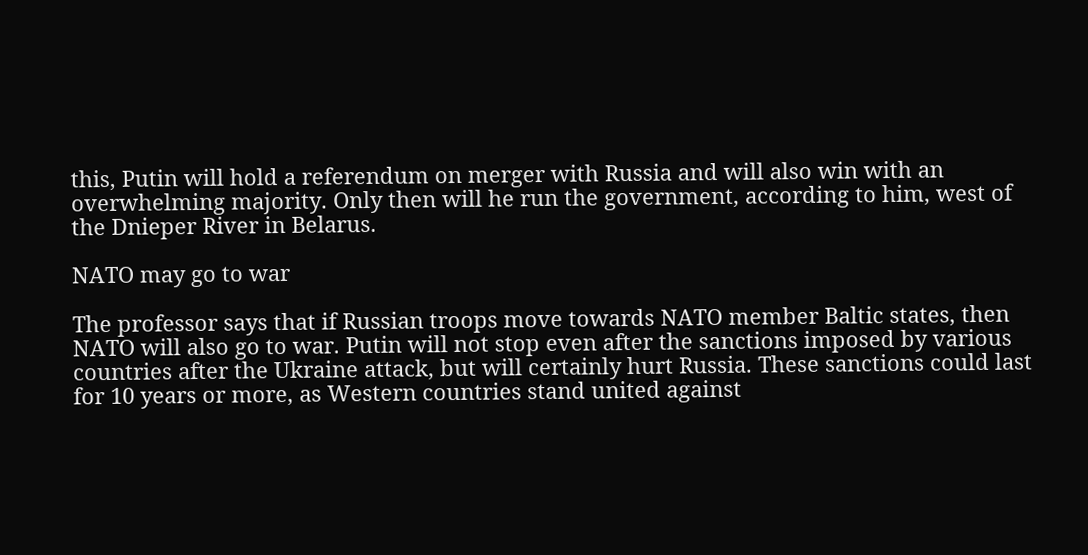this, Putin will hold a referendum on merger with Russia and will also win with an overwhelming majority. Only then will he run the government, according to him, west of the Dnieper River in Belarus.

NATO may go to war

The professor says that if Russian troops move towards NATO member Baltic states, then NATO will also go to war. Putin will not stop even after the sanctions imposed by various countries after the Ukraine attack, but will certainly hurt Russia. These sanctions could last for 10 years or more, as Western countries stand united against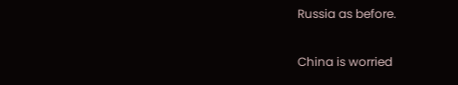Russia as before.

China is worried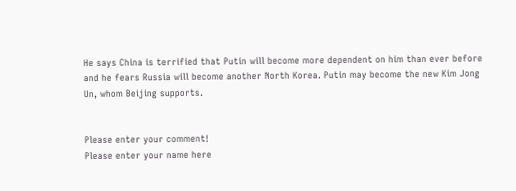He says China is terrified that Putin will become more dependent on him than ever before and he fears Russia will become another North Korea. Putin may become the new Kim Jong Un, whom Beijing supports.


Please enter your comment!
Please enter your name here